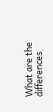What are the differences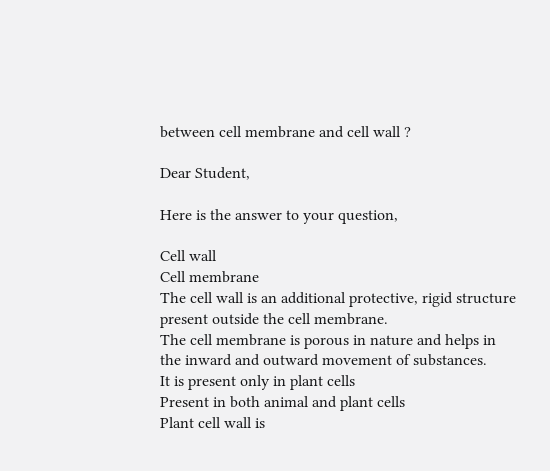between cell membrane and cell wall ?

Dear Student,

Here is the answer to your question,

Cell wall
Cell membrane
The cell wall is an additional protective, rigid structure present outside the cell membrane.
The cell membrane is porous in nature and helps in the inward and outward movement of substances.
It is present only in plant cells
Present in both animal and plant cells
Plant cell wall is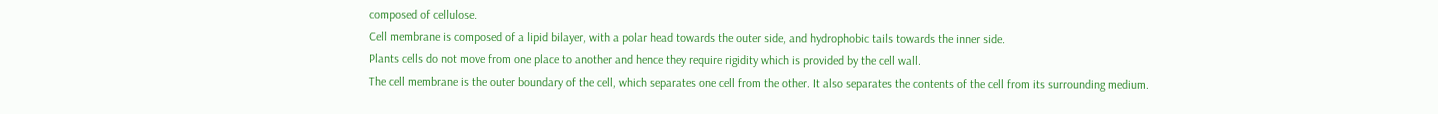composed of cellulose.
Cell membrane is composed of a lipid bilayer, with a polar head towards the outer side, and hydrophobic tails towards the inner side.
Plants cells do not move from one place to another and hence they require rigidity which is provided by the cell wall.
The cell membrane is the outer boundary of the cell, which separates one cell from the other. It also separates the contents of the cell from its surrounding medium.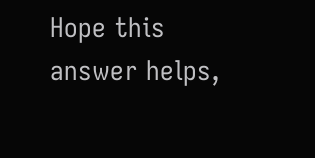Hope this answer helps,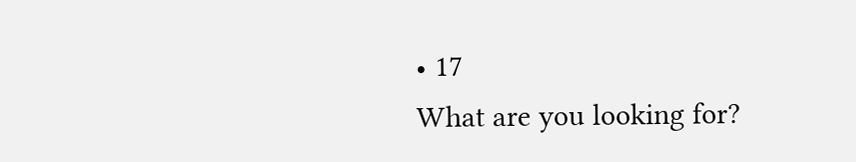• 17
What are you looking for?